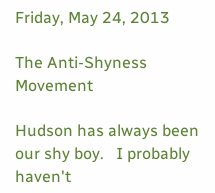Friday, May 24, 2013

The Anti-Shyness Movement

Hudson has always been our shy boy.   I probably haven't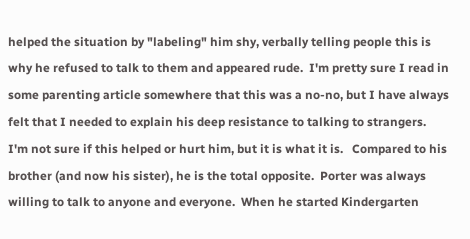helped the situation by "labeling" him shy, verbally telling people this is why he refused to talk to them and appeared rude.  I'm pretty sure I read in some parenting article somewhere that this was a no-no, but I have always felt that I needed to explain his deep resistance to talking to strangers.   I'm not sure if this helped or hurt him, but it is what it is.   Compared to his brother (and now his sister), he is the total opposite.  Porter was always willing to talk to anyone and everyone.  When he started Kindergarten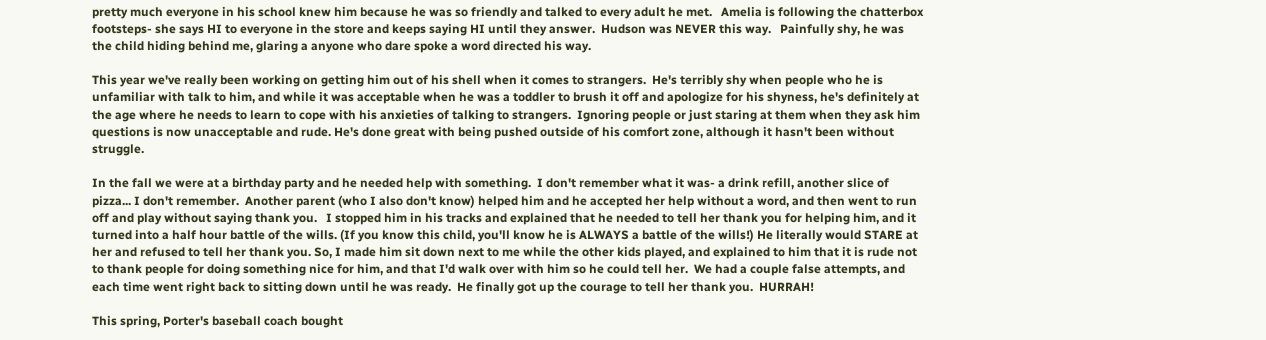pretty much everyone in his school knew him because he was so friendly and talked to every adult he met.   Amelia is following the chatterbox footsteps- she says HI to everyone in the store and keeps saying HI until they answer.  Hudson was NEVER this way.   Painfully shy, he was the child hiding behind me, glaring a anyone who dare spoke a word directed his way.

This year we've really been working on getting him out of his shell when it comes to strangers.  He's terribly shy when people who he is unfamiliar with talk to him, and while it was acceptable when he was a toddler to brush it off and apologize for his shyness, he's definitely at the age where he needs to learn to cope with his anxieties of talking to strangers.  Ignoring people or just staring at them when they ask him questions is now unacceptable and rude. He's done great with being pushed outside of his comfort zone, although it hasn't been without struggle.

In the fall we were at a birthday party and he needed help with something.  I don't remember what it was- a drink refill, another slice of pizza... I don't remember.  Another parent (who I also don't know) helped him and he accepted her help without a word, and then went to run off and play without saying thank you.   I stopped him in his tracks and explained that he needed to tell her thank you for helping him, and it turned into a half hour battle of the wills. (If you know this child, you'll know he is ALWAYS a battle of the wills!) He literally would STARE at her and refused to tell her thank you. So, I made him sit down next to me while the other kids played, and explained to him that it is rude not to thank people for doing something nice for him, and that I'd walk over with him so he could tell her.  We had a couple false attempts, and each time went right back to sitting down until he was ready.  He finally got up the courage to tell her thank you.  HURRAH!

This spring, Porter's baseball coach bought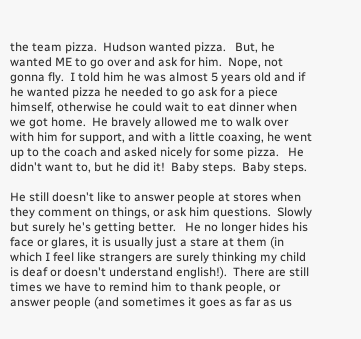the team pizza.  Hudson wanted pizza.   But, he wanted ME to go over and ask for him.  Nope, not gonna fly.  I told him he was almost 5 years old and if he wanted pizza he needed to go ask for a piece himself, otherwise he could wait to eat dinner when we got home.  He bravely allowed me to walk over with him for support, and with a little coaxing, he went up to the coach and asked nicely for some pizza.   He didn't want to, but he did it!  Baby steps.  Baby steps.

He still doesn't like to answer people at stores when they comment on things, or ask him questions.  Slowly but surely he's getting better.   He no longer hides his face or glares, it is usually just a stare at them (in which I feel like strangers are surely thinking my child is deaf or doesn't understand english!).  There are still times we have to remind him to thank people, or answer people (and sometimes it goes as far as us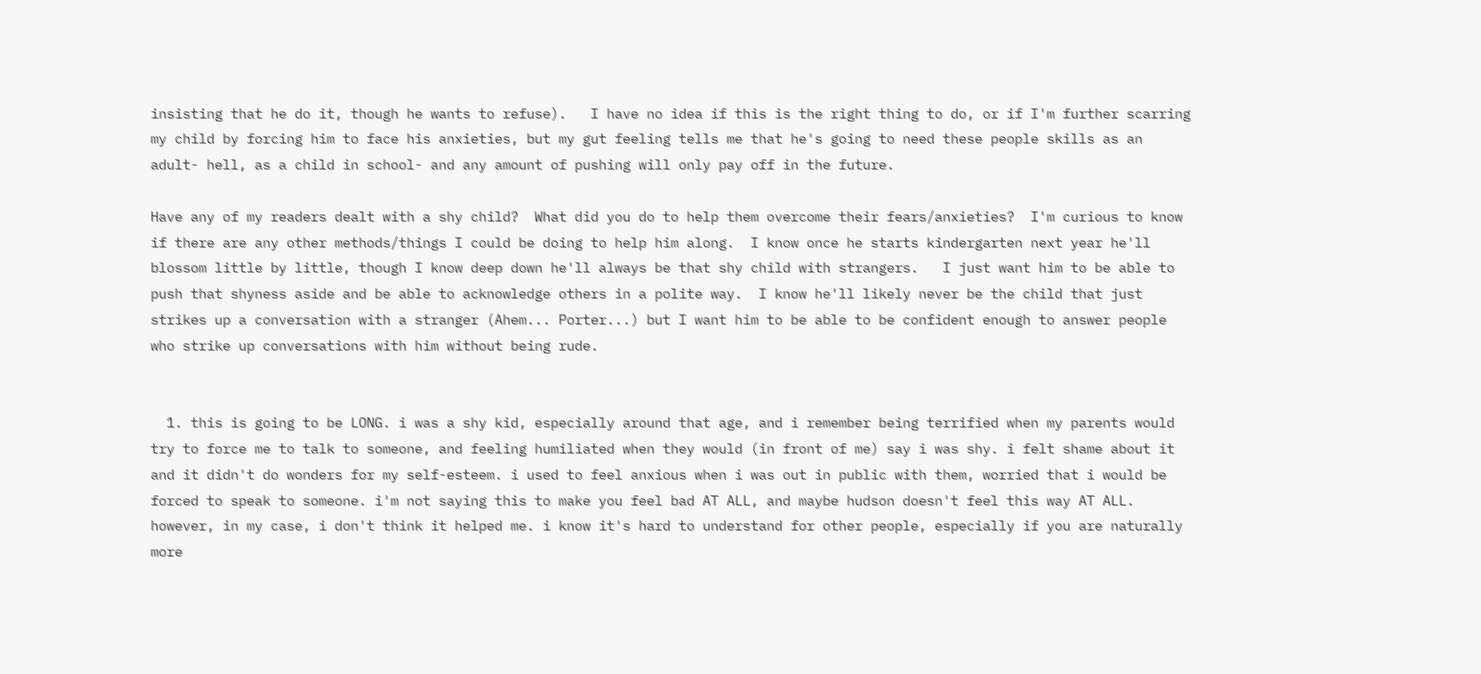insisting that he do it, though he wants to refuse).   I have no idea if this is the right thing to do, or if I'm further scarring my child by forcing him to face his anxieties, but my gut feeling tells me that he's going to need these people skills as an adult- hell, as a child in school- and any amount of pushing will only pay off in the future.

Have any of my readers dealt with a shy child?  What did you do to help them overcome their fears/anxieties?  I'm curious to know if there are any other methods/things I could be doing to help him along.  I know once he starts kindergarten next year he'll blossom little by little, though I know deep down he'll always be that shy child with strangers.   I just want him to be able to push that shyness aside and be able to acknowledge others in a polite way.  I know he'll likely never be the child that just strikes up a conversation with a stranger (Ahem... Porter...) but I want him to be able to be confident enough to answer people who strike up conversations with him without being rude.


  1. this is going to be LONG. i was a shy kid, especially around that age, and i remember being terrified when my parents would try to force me to talk to someone, and feeling humiliated when they would (in front of me) say i was shy. i felt shame about it and it didn't do wonders for my self-esteem. i used to feel anxious when i was out in public with them, worried that i would be forced to speak to someone. i'm not saying this to make you feel bad AT ALL, and maybe hudson doesn't feel this way AT ALL. however, in my case, i don't think it helped me. i know it's hard to understand for other people, especially if you are naturally more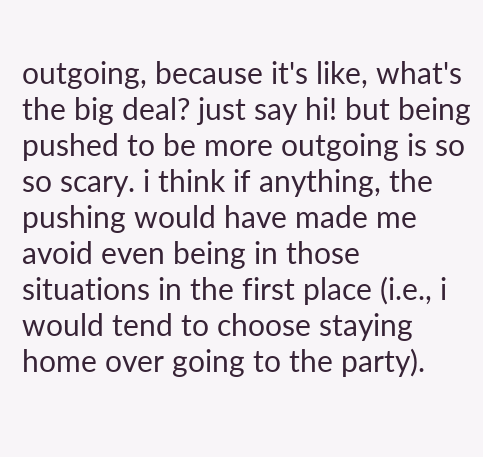outgoing, because it's like, what's the big deal? just say hi! but being pushed to be more outgoing is so so scary. i think if anything, the pushing would have made me avoid even being in those situations in the first place (i.e., i would tend to choose staying home over going to the party).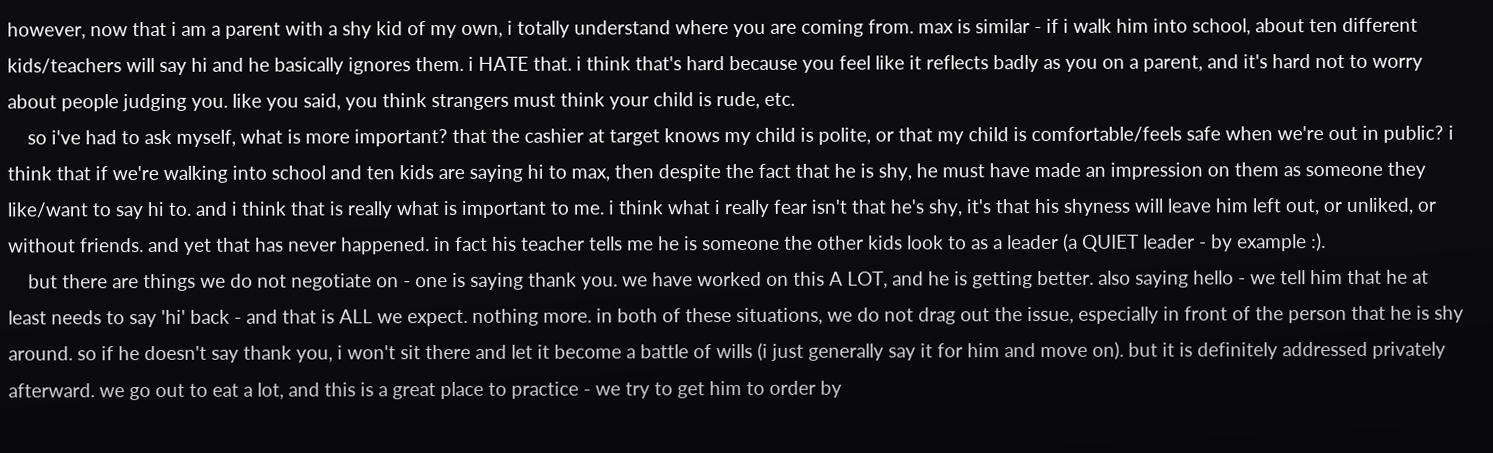however, now that i am a parent with a shy kid of my own, i totally understand where you are coming from. max is similar - if i walk him into school, about ten different kids/teachers will say hi and he basically ignores them. i HATE that. i think that's hard because you feel like it reflects badly as you on a parent, and it's hard not to worry about people judging you. like you said, you think strangers must think your child is rude, etc.
    so i've had to ask myself, what is more important? that the cashier at target knows my child is polite, or that my child is comfortable/feels safe when we're out in public? i think that if we're walking into school and ten kids are saying hi to max, then despite the fact that he is shy, he must have made an impression on them as someone they like/want to say hi to. and i think that is really what is important to me. i think what i really fear isn't that he's shy, it's that his shyness will leave him left out, or unliked, or without friends. and yet that has never happened. in fact his teacher tells me he is someone the other kids look to as a leader (a QUIET leader - by example :).
    but there are things we do not negotiate on - one is saying thank you. we have worked on this A LOT, and he is getting better. also saying hello - we tell him that he at least needs to say 'hi' back - and that is ALL we expect. nothing more. in both of these situations, we do not drag out the issue, especially in front of the person that he is shy around. so if he doesn't say thank you, i won't sit there and let it become a battle of wills (i just generally say it for him and move on). but it is definitely addressed privately afterward. we go out to eat a lot, and this is a great place to practice - we try to get him to order by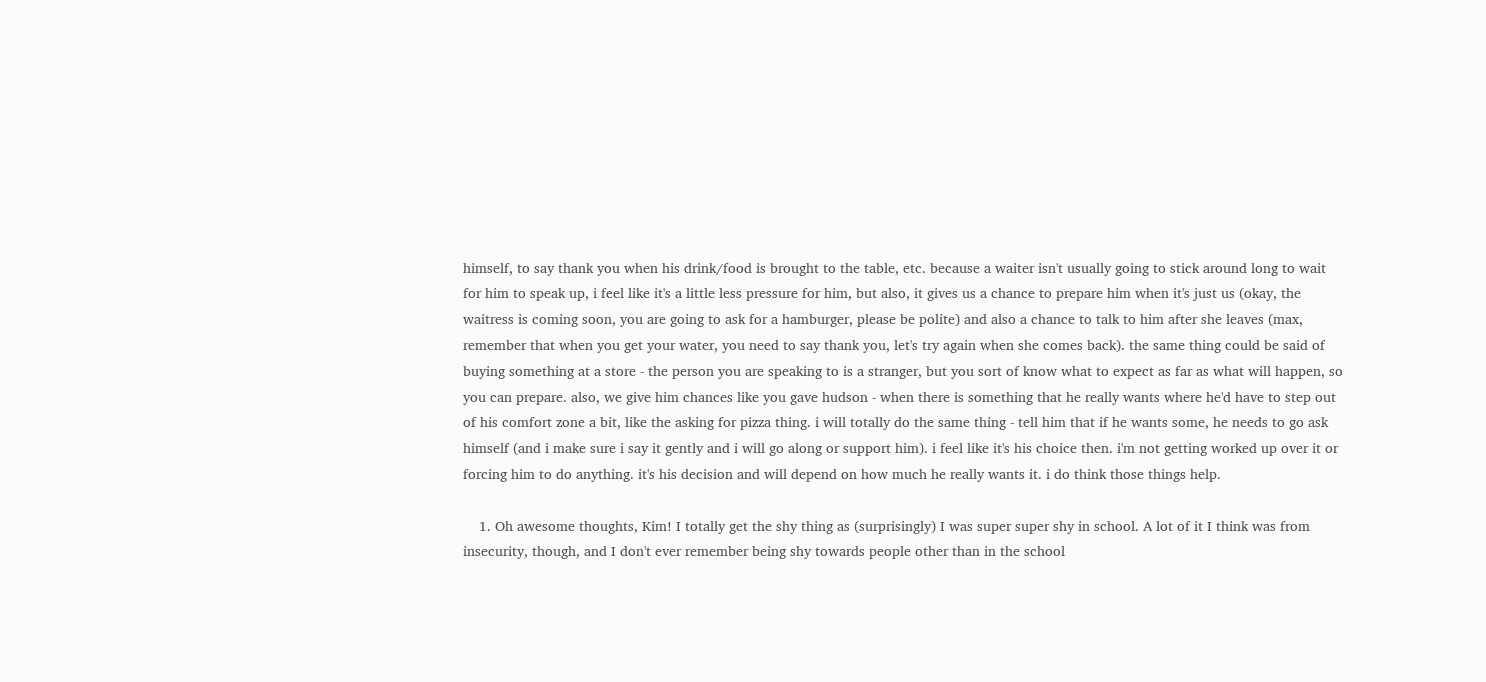himself, to say thank you when his drink/food is brought to the table, etc. because a waiter isn't usually going to stick around long to wait for him to speak up, i feel like it's a little less pressure for him, but also, it gives us a chance to prepare him when it's just us (okay, the waitress is coming soon, you are going to ask for a hamburger, please be polite) and also a chance to talk to him after she leaves (max, remember that when you get your water, you need to say thank you, let's try again when she comes back). the same thing could be said of buying something at a store - the person you are speaking to is a stranger, but you sort of know what to expect as far as what will happen, so you can prepare. also, we give him chances like you gave hudson - when there is something that he really wants where he'd have to step out of his comfort zone a bit, like the asking for pizza thing. i will totally do the same thing - tell him that if he wants some, he needs to go ask himself (and i make sure i say it gently and i will go along or support him). i feel like it's his choice then. i'm not getting worked up over it or forcing him to do anything. it's his decision and will depend on how much he really wants it. i do think those things help.

    1. Oh awesome thoughts, Kim! I totally get the shy thing as (surprisingly) I was super super shy in school. A lot of it I think was from insecurity, though, and I don't ever remember being shy towards people other than in the school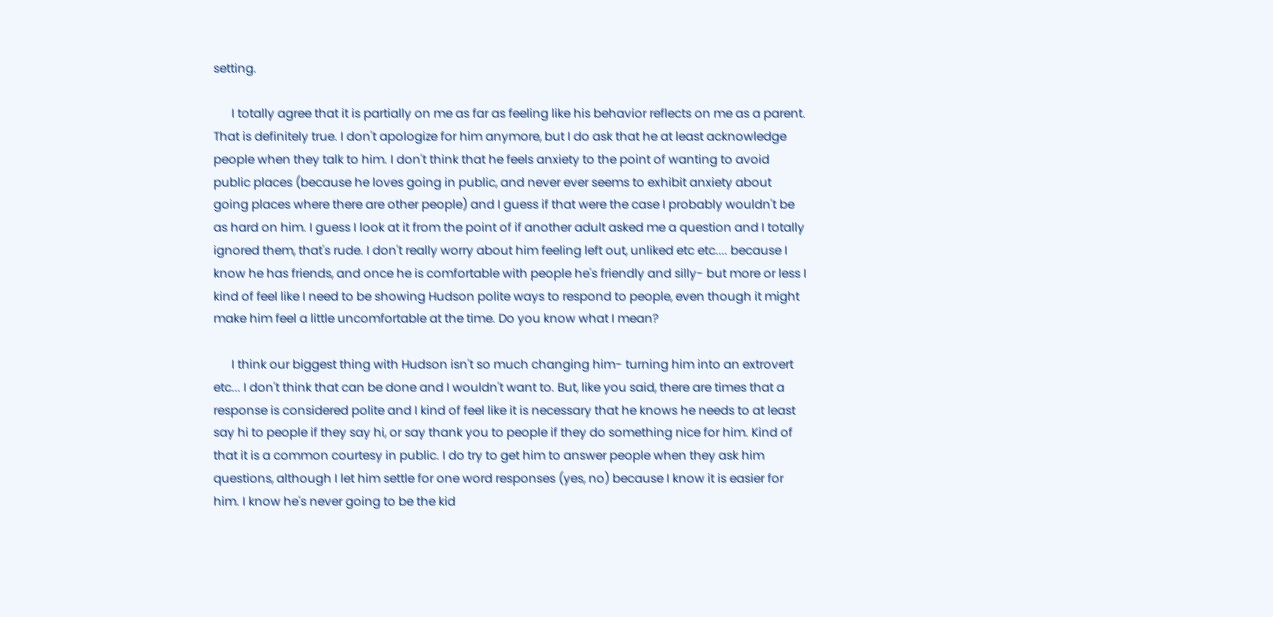setting.

      I totally agree that it is partially on me as far as feeling like his behavior reflects on me as a parent. That is definitely true. I don't apologize for him anymore, but I do ask that he at least acknowledge people when they talk to him. I don't think that he feels anxiety to the point of wanting to avoid public places (because he loves going in public, and never ever seems to exhibit anxiety about going places where there are other people) and I guess if that were the case I probably wouldn't be as hard on him. I guess I look at it from the point of if another adult asked me a question and I totally ignored them, that's rude. I don't really worry about him feeling left out, unliked etc etc.... because I know he has friends, and once he is comfortable with people he's friendly and silly- but more or less I kind of feel like I need to be showing Hudson polite ways to respond to people, even though it might make him feel a little uncomfortable at the time. Do you know what I mean?

      I think our biggest thing with Hudson isn't so much changing him- turning him into an extrovert etc... I don't think that can be done and I wouldn't want to. But, like you said, there are times that a response is considered polite and I kind of feel like it is necessary that he knows he needs to at least say hi to people if they say hi, or say thank you to people if they do something nice for him. Kind of that it is a common courtesy in public. I do try to get him to answer people when they ask him questions, although I let him settle for one word responses (yes, no) because I know it is easier for him. I know he's never going to be the kid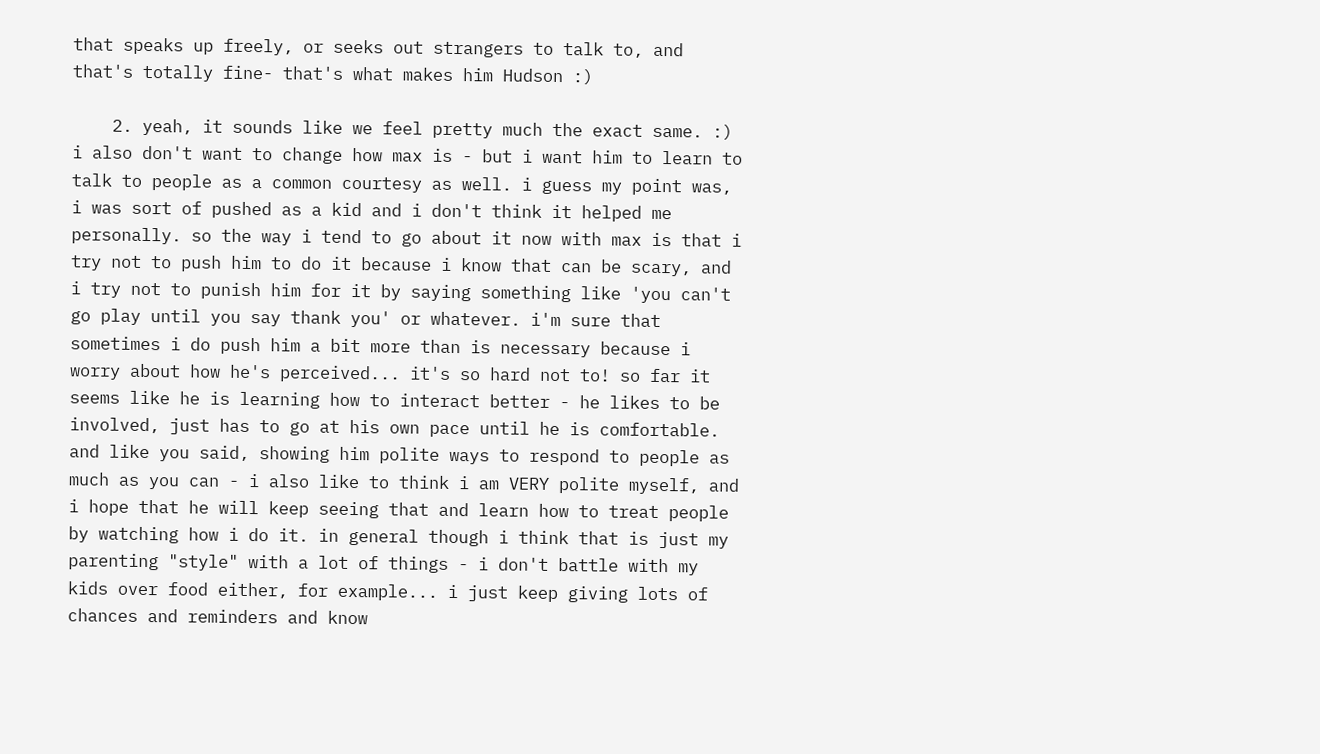that speaks up freely, or seeks out strangers to talk to, and that's totally fine- that's what makes him Hudson :)

    2. yeah, it sounds like we feel pretty much the exact same. :) i also don't want to change how max is - but i want him to learn to talk to people as a common courtesy as well. i guess my point was, i was sort of pushed as a kid and i don't think it helped me personally. so the way i tend to go about it now with max is that i try not to push him to do it because i know that can be scary, and i try not to punish him for it by saying something like 'you can't go play until you say thank you' or whatever. i'm sure that sometimes i do push him a bit more than is necessary because i worry about how he's perceived... it's so hard not to! so far it seems like he is learning how to interact better - he likes to be involved, just has to go at his own pace until he is comfortable. and like you said, showing him polite ways to respond to people as much as you can - i also like to think i am VERY polite myself, and i hope that he will keep seeing that and learn how to treat people by watching how i do it. in general though i think that is just my parenting "style" with a lot of things - i don't battle with my kids over food either, for example... i just keep giving lots of chances and reminders and know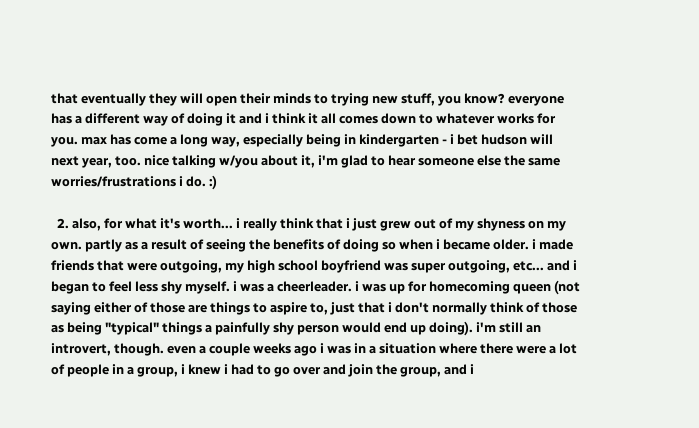that eventually they will open their minds to trying new stuff, you know? everyone has a different way of doing it and i think it all comes down to whatever works for you. max has come a long way, especially being in kindergarten - i bet hudson will next year, too. nice talking w/you about it, i'm glad to hear someone else the same worries/frustrations i do. :)

  2. also, for what it's worth... i really think that i just grew out of my shyness on my own. partly as a result of seeing the benefits of doing so when i became older. i made friends that were outgoing, my high school boyfriend was super outgoing, etc... and i began to feel less shy myself. i was a cheerleader. i was up for homecoming queen (not saying either of those are things to aspire to, just that i don't normally think of those as being "typical" things a painfully shy person would end up doing). i'm still an introvert, though. even a couple weeks ago i was in a situation where there were a lot of people in a group, i knew i had to go over and join the group, and i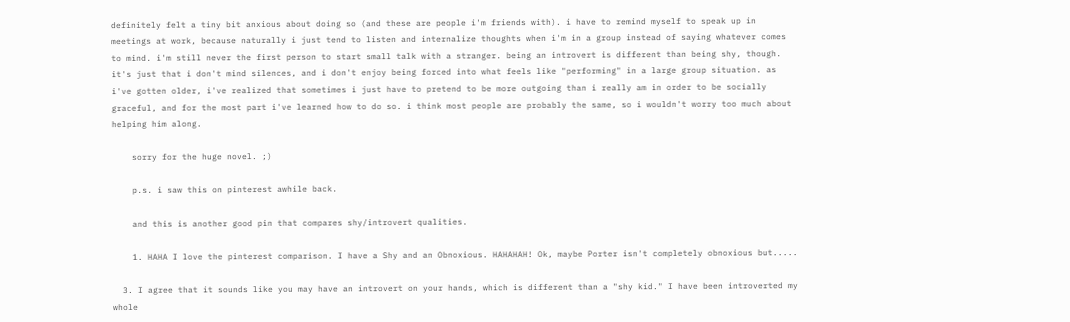definitely felt a tiny bit anxious about doing so (and these are people i'm friends with). i have to remind myself to speak up in meetings at work, because naturally i just tend to listen and internalize thoughts when i'm in a group instead of saying whatever comes to mind. i'm still never the first person to start small talk with a stranger. being an introvert is different than being shy, though. it's just that i don't mind silences, and i don't enjoy being forced into what feels like "performing" in a large group situation. as i've gotten older, i've realized that sometimes i just have to pretend to be more outgoing than i really am in order to be socially graceful, and for the most part i've learned how to do so. i think most people are probably the same, so i wouldn't worry too much about helping him along.

    sorry for the huge novel. ;)

    p.s. i saw this on pinterest awhile back.

    and this is another good pin that compares shy/introvert qualities.

    1. HAHA I love the pinterest comparison. I have a Shy and an Obnoxious. HAHAHAH! Ok, maybe Porter isn't completely obnoxious but.....

  3. I agree that it sounds like you may have an introvert on your hands, which is different than a "shy kid." I have been introverted my whole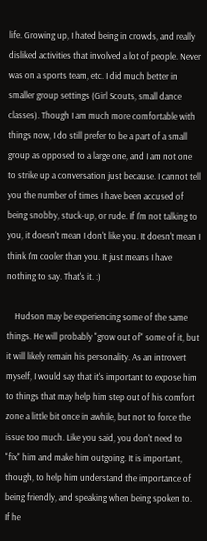life. Growing up, I hated being in crowds, and really disliked activities that involved a lot of people. Never was on a sports team, etc. I did much better in smaller group settings (Girl Scouts, small dance classes). Though I am much more comfortable with things now, I do still prefer to be a part of a small group as opposed to a large one, and I am not one to strike up a conversation just because. I cannot tell you the number of times I have been accused of being snobby, stuck-up, or rude. If I'm not talking to you, it doesn't mean I don't like you. It doesn't mean I think I'm cooler than you. It just means I have nothing to say. That's it. :)

    Hudson may be experiencing some of the same things. He will probably "grow out of" some of it, but it will likely remain his personality. As an introvert myself, I would say that it's important to expose him to things that may help him step out of his comfort zone a little bit once in awhile, but not to force the issue too much. Like you said, you don't need to "fix" him and make him outgoing. It is important, though, to help him understand the importance of being friendly, and speaking when being spoken to. If he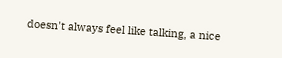doesn't always feel like talking, a nice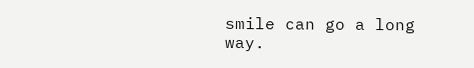smile can go a long way.